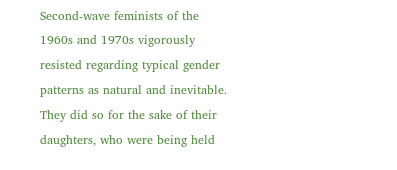Second-wave feminists of the 1960s and 1970s vigorously resisted regarding typical gender patterns as natural and inevitable. They did so for the sake of their daughters, who were being held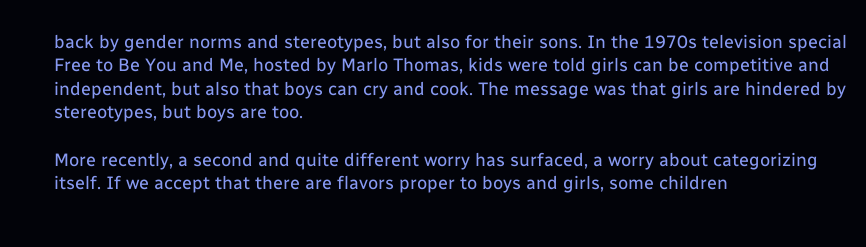back by gender norms and stereotypes, but also for their sons. In the 1970s television special Free to Be You and Me, hosted by Marlo Thomas, kids were told girls can be competitive and independent, but also that boys can cry and cook. The message was that girls are hindered by stereotypes, but boys are too.

More recently, a second and quite different worry has surfaced, a worry about categorizing itself. If we accept that there are flavors proper to boys and girls, some children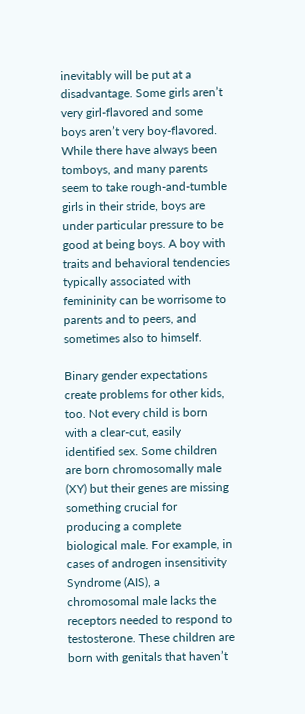inevitably will be put at a disadvantage. Some girls aren’t very girl-flavored and some boys aren’t very boy-flavored. While there have always been tomboys, and many parents seem to take rough-and-tumble girls in their stride, boys are under particular pressure to be good at being boys. A boy with traits and behavioral tendencies typically associated with femininity can be worrisome to parents and to peers, and sometimes also to himself.

Binary gender expectations create problems for other kids, too. Not every child is born with a clear-cut, easily identified sex. Some children are born chromosomally male (XY) but their genes are missing something crucial for producing a complete biological male. For example, in cases of androgen insensitivity Syndrome (AIS), a chromosomal male lacks the receptors needed to respond to testosterone. These children are born with genitals that haven’t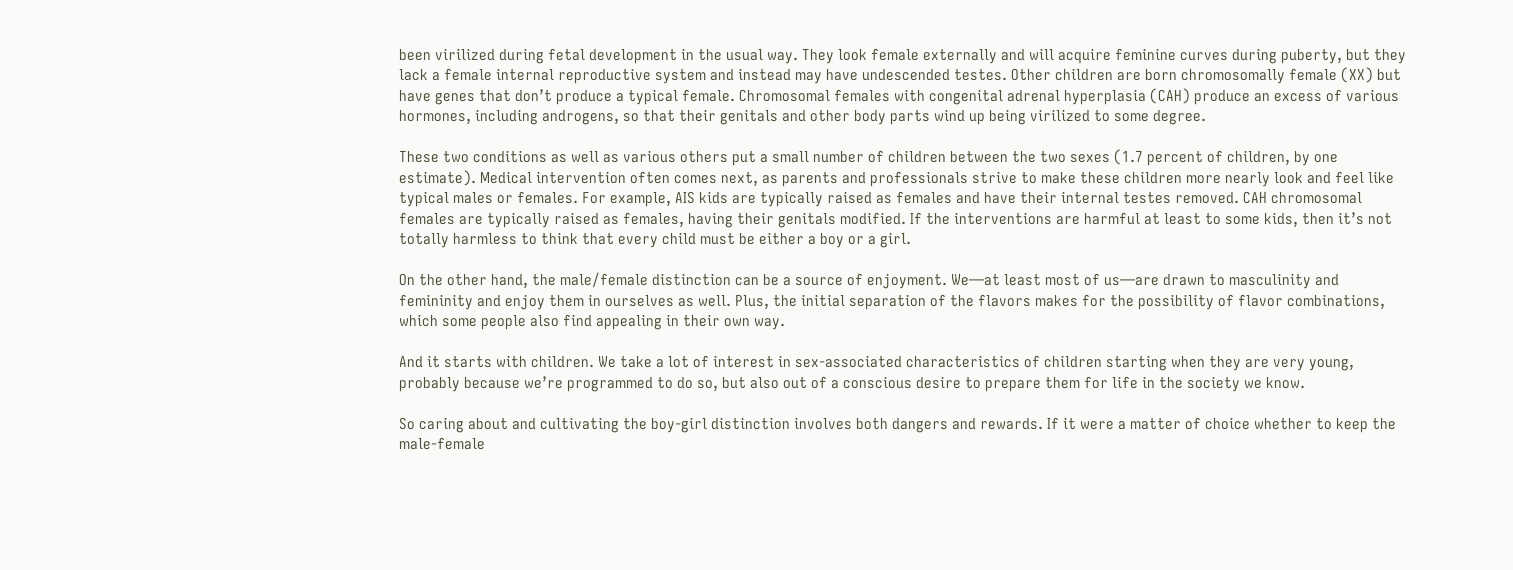been virilized during fetal development in the usual way. They look female externally and will acquire feminine curves during puberty, but they lack a female internal reproductive system and instead may have undescended testes. Other children are born chromosomally female (XX) but have genes that don’t produce a typical female. Chromosomal females with congenital adrenal hyperplasia (CAH) produce an excess of various hormones, including androgens, so that their genitals and other body parts wind up being virilized to some degree.

These two conditions as well as various others put a small number of children between the two sexes (1.7 percent of children, by one estimate). Medical intervention often comes next, as parents and professionals strive to make these children more nearly look and feel like typical males or females. For example, AIS kids are typically raised as females and have their internal testes removed. CAH chromosomal females are typically raised as females, having their genitals modified. If the interventions are harmful at least to some kids, then it’s not totally harmless to think that every child must be either a boy or a girl.

On the other hand, the male/female distinction can be a source of enjoyment. We—at least most of us—are drawn to masculinity and femininity and enjoy them in ourselves as well. Plus, the initial separation of the flavors makes for the possibility of flavor combinations, which some people also find appealing in their own way.

And it starts with children. We take a lot of interest in sex-associated characteristics of children starting when they are very young, probably because we’re programmed to do so, but also out of a conscious desire to prepare them for life in the society we know.

So caring about and cultivating the boy-girl distinction involves both dangers and rewards. If it were a matter of choice whether to keep the male-female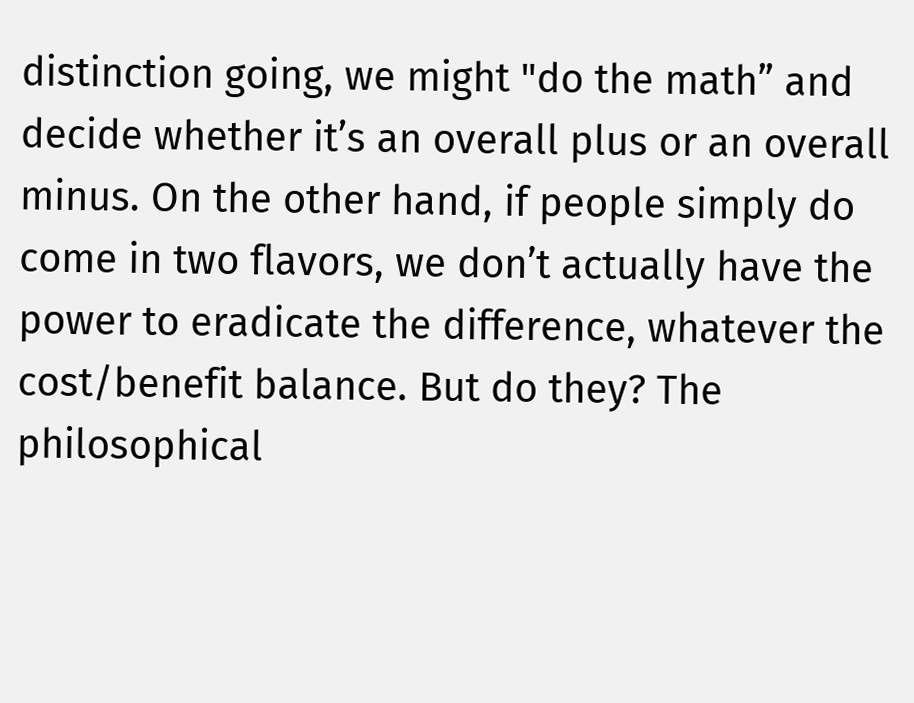distinction going, we might "do the math” and decide whether it’s an overall plus or an overall minus. On the other hand, if people simply do come in two flavors, we don’t actually have the power to eradicate the difference, whatever the cost/benefit balance. But do they? The philosophical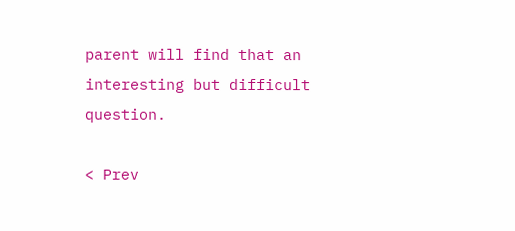parent will find that an interesting but difficult question.

< Prev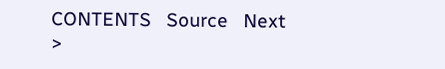CONTENTS   Source   Next >